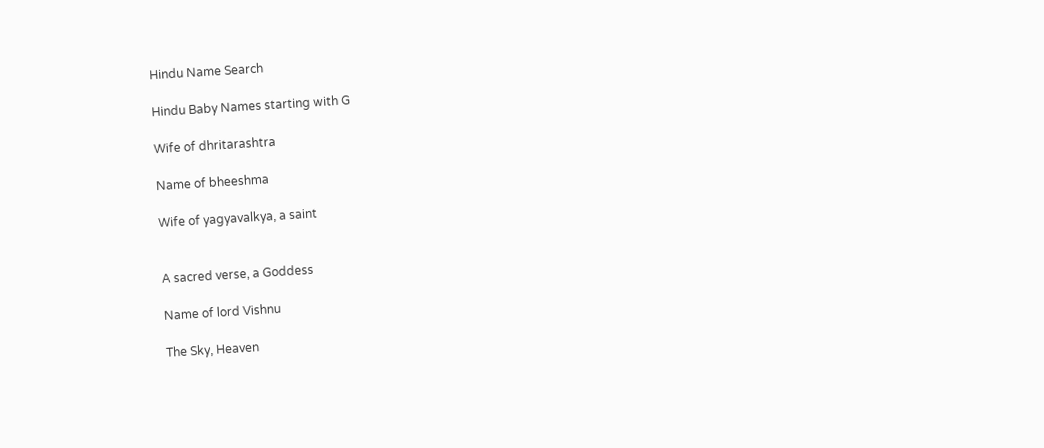Hindu Name Search

Hindu Baby Names starting with G

Wife of dhritarashtra

Name of bheeshma

Wife of yagyavalkya, a saint


A sacred verse, a Goddess

Name of lord Vishnu

The Sky, Heaven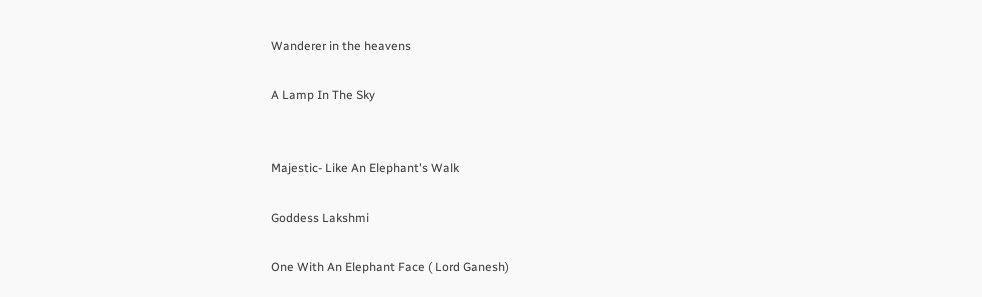Wanderer in the heavens

A Lamp In The Sky


Majestic- Like An Elephant's Walk

Goddess Lakshmi

One With An Elephant Face ( Lord Ganesh)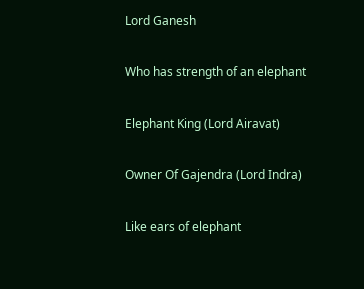Lord Ganesh

Who has strength of an elephant

Elephant King (Lord Airavat)

Owner Of Gajendra (Lord Indra)

Like ears of elephant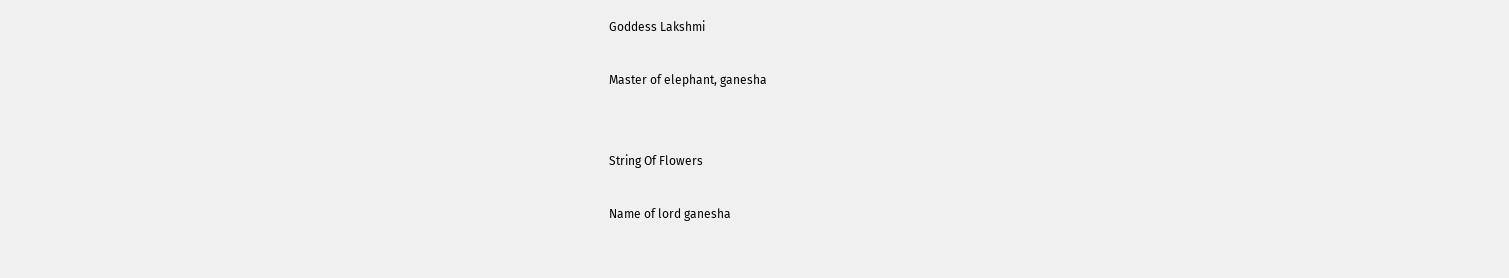Goddess Lakshmi

Master of elephant, ganesha


String Of Flowers

Name of lord ganesha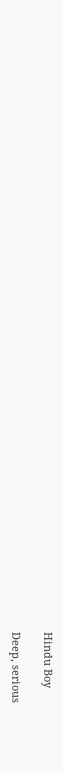Hindu Boy

Deep, serious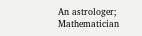An astrologer; Mathematician